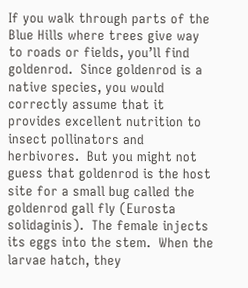If you walk through parts of the Blue Hills where trees give way to roads or fields, you’ll find goldenrod.  Since goldenrod is a native species, you would correctly assume that it provides excellent nutrition to insect pollinators and herbivores.  But you might not guess that goldenrod is the host site for a small bug called the goldenrod gall fly (Eurosta solidaginis).  The female injects its eggs into the stem.  When the larvae hatch, they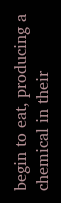begin to eat, producing a chemical in their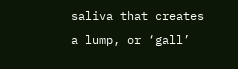saliva that creates a lump, or ‘gall’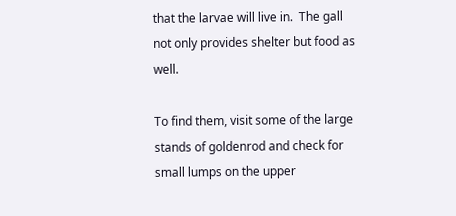that the larvae will live in.  The gall not only provides shelter but food as well.

To find them, visit some of the large stands of goldenrod and check for small lumps on the upper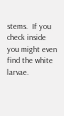stems.  If you check inside you might even find the white larvae.